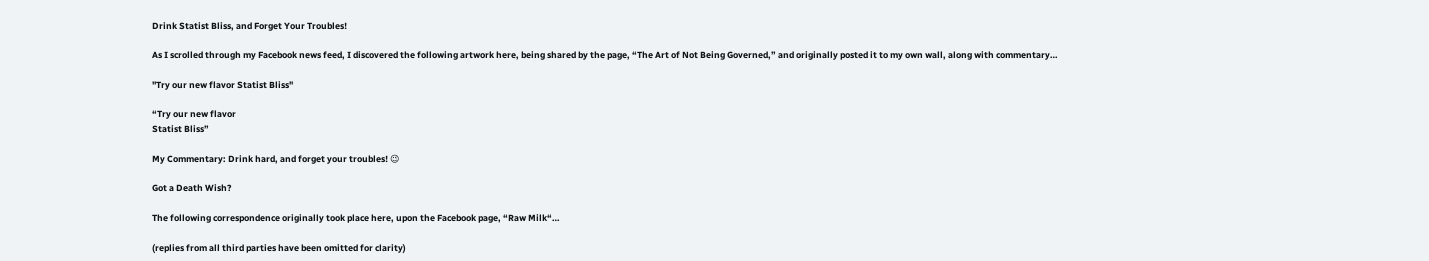Drink Statist Bliss, and Forget Your Troubles!

As I scrolled through my Facebook news feed, I discovered the following artwork here, being shared by the page, “The Art of Not Being Governed,” and originally posted it to my own wall, along with commentary…

"Try our new flavor Statist Bliss"

“Try our new flavor
Statist Bliss”

My Commentary: Drink hard, and forget your troubles! 😉

Got a Death Wish?

The following correspondence originally took place here, upon the Facebook page, “Raw Milk“…

(replies from all third parties have been omitted for clarity)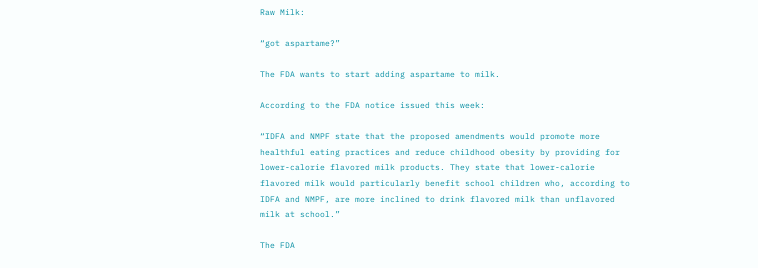Raw Milk:

“got aspartame?”

The FDA wants to start adding aspartame to milk.

According to the FDA notice issued this week:

“IDFA and NMPF state that the proposed amendments would promote more healthful eating practices and reduce childhood obesity by providing for lower-calorie flavored milk products. They state that lower-calorie flavored milk would particularly benefit school children who, according to IDFA and NMPF, are more inclined to drink flavored milk than unflavored milk at school.”

The FDA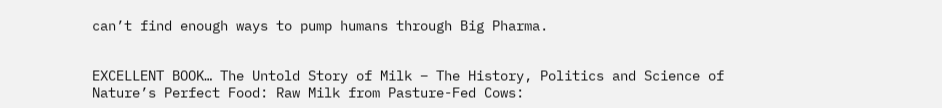can’t find enough ways to pump humans through Big Pharma.


EXCELLENT BOOK… The Untold Story of Milk – The History, Politics and Science of Nature’s Perfect Food: Raw Milk from Pasture-Fed Cows: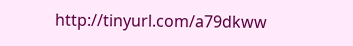http://tinyurl.com/a79dkww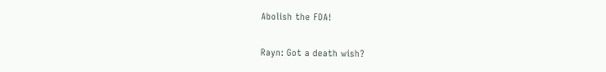Abolish the FDA!

Rayn: Got a death wish?